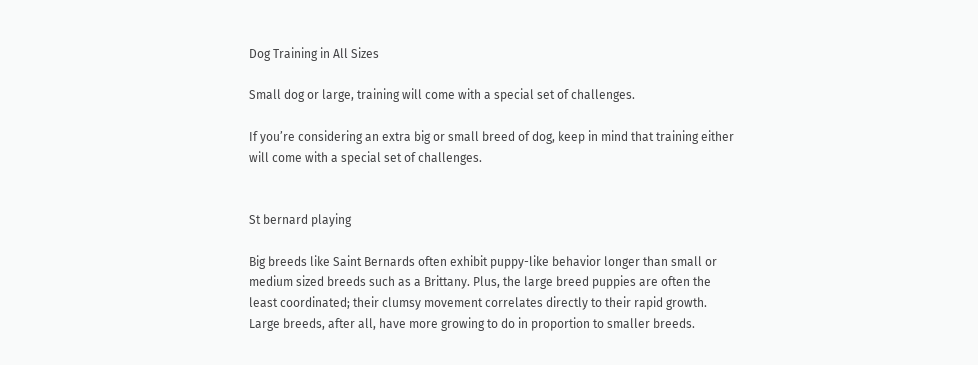Dog Training in All Sizes

Small dog or large, training will come with a special set of challenges.

If you’re considering an extra big or small breed of dog, keep in mind that training either will come with a special set of challenges.


St bernard playing

Big breeds like Saint Bernards often exhibit puppy-like behavior longer than small or medium sized breeds such as a Brittany. Plus, the large breed puppies are often the least coordinated; their clumsy movement correlates directly to their rapid growth. Large breeds, after all, have more growing to do in proportion to smaller breeds.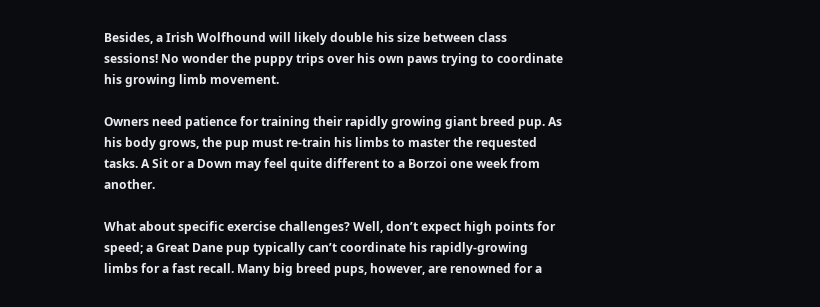Besides, a Irish Wolfhound will likely double his size between class sessions! No wonder the puppy trips over his own paws trying to coordinate his growing limb movement.

Owners need patience for training their rapidly growing giant breed pup. As his body grows, the pup must re-train his limbs to master the requested tasks. A Sit or a Down may feel quite different to a Borzoi one week from another.

What about specific exercise challenges? Well, don’t expect high points for speed; a Great Dane pup typically can’t coordinate his rapidly-growing limbs for a fast recall. Many big breed pups, however, are renowned for a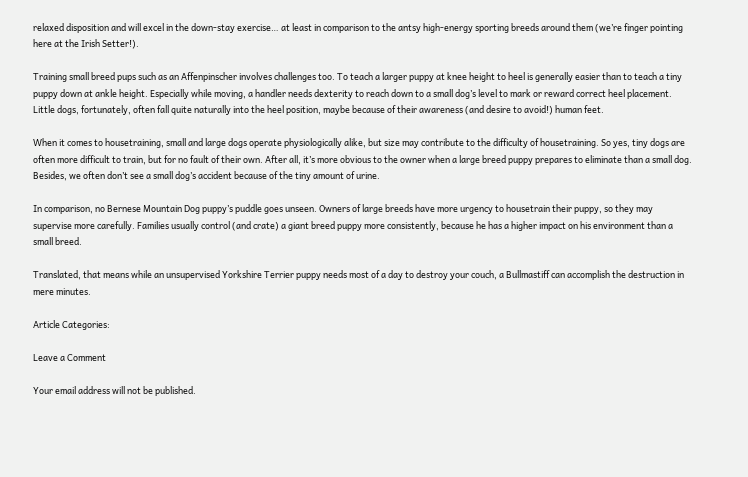relaxed disposition and will excel in the down-stay exercise… at least in comparison to the antsy high-energy sporting breeds around them (we’re finger pointing here at the Irish Setter!).

Training small breed pups such as an Affenpinscher involves challenges too. To teach a larger puppy at knee height to heel is generally easier than to teach a tiny puppy down at ankle height. Especially while moving, a handler needs dexterity to reach down to a small dog’s level to mark or reward correct heel placement. Little dogs, fortunately, often fall quite naturally into the heel position, maybe because of their awareness (and desire to avoid!) human feet.

When it comes to housetraining, small and large dogs operate physiologically alike, but size may contribute to the difficulty of housetraining. So yes, tiny dogs are often more difficult to train, but for no fault of their own. After all, it’s more obvious to the owner when a large breed puppy prepares to eliminate than a small dog. Besides, we often don’t see a small dog’s accident because of the tiny amount of urine.

In comparison, no Bernese Mountain Dog puppy’s puddle goes unseen. Owners of large breeds have more urgency to housetrain their puppy, so they may supervise more carefully. Families usually control (and crate) a giant breed puppy more consistently, because he has a higher impact on his environment than a small breed.

Translated, that means while an unsupervised Yorkshire Terrier puppy needs most of a day to destroy your couch, a Bullmastiff can accomplish the destruction in mere minutes.

Article Categories:

Leave a Comment

Your email address will not be published.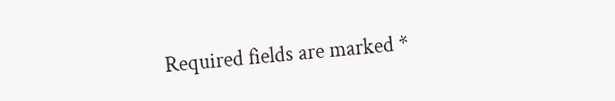Required fields are marked *